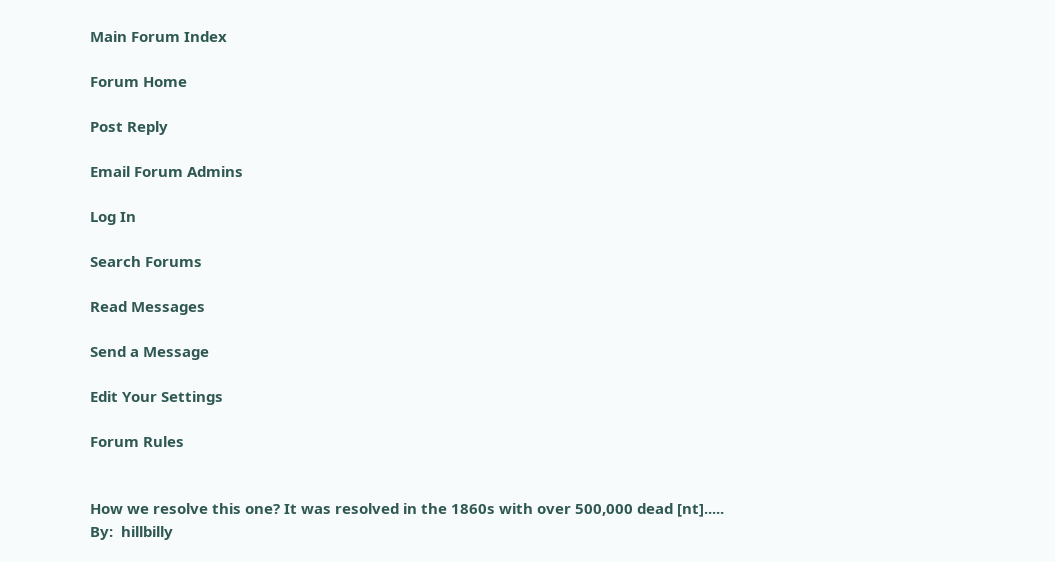Main Forum Index

Forum Home

Post Reply

Email Forum Admins

Log In

Search Forums

Read Messages

Send a Message

Edit Your Settings

Forum Rules


How we resolve this one? It was resolved in the 1860s with over 500,000 dead [nt].....
By:  hillbilly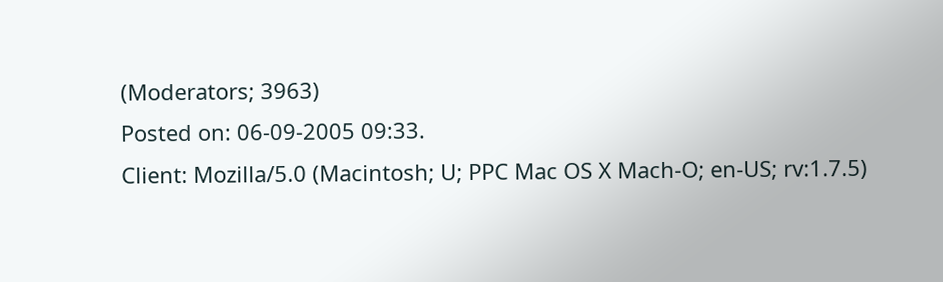(Moderators; 3963)
Posted on: 06-09-2005 09:33.
Client: Mozilla/5.0 (Macintosh; U; PPC Mac OS X Mach-O; en-US; rv:1.7.5)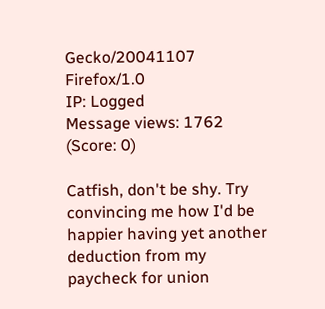Gecko/20041107 Firefox/1.0
IP: Logged
Message views: 1762 (Score: 0)

Catfish, don't be shy. Try convincing me how I'd be happier having yet another deduction from my paycheck for union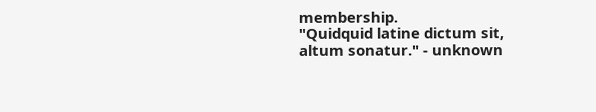membership.
"Quidquid latine dictum sit, altum sonatur." - unknown